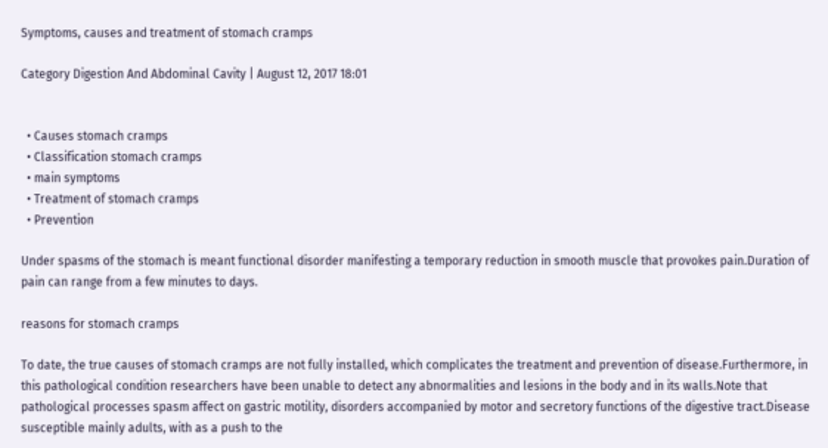Symptoms, causes and treatment of stomach cramps

Category Digestion And Abdominal Cavity | August 12, 2017 18:01


  • Causes stomach cramps
  • Classification stomach cramps
  • main symptoms
  • Treatment of stomach cramps
  • Prevention

Under spasms of the stomach is meant functional disorder manifesting a temporary reduction in smooth muscle that provokes pain.Duration of pain can range from a few minutes to days.

reasons for stomach cramps

To date, the true causes of stomach cramps are not fully installed, which complicates the treatment and prevention of disease.Furthermore, in this pathological condition researchers have been unable to detect any abnormalities and lesions in the body and in its walls.Note that pathological processes spasm affect on gastric motility, disorders accompanied by motor and secretory functions of the digestive tract.Disease susceptible mainly adults, with as a push to the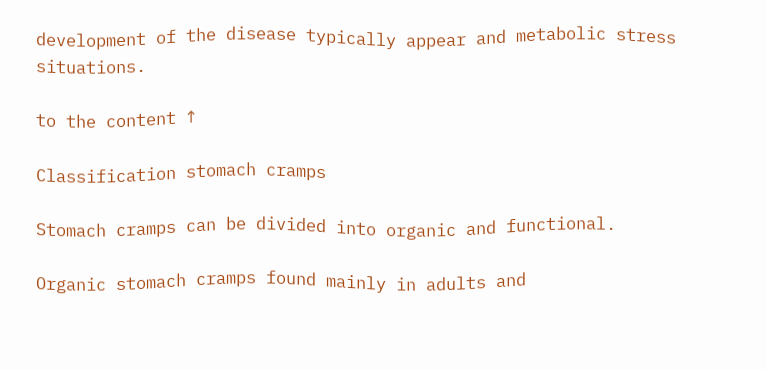development of the disease typically appear and metabolic stress situations.

to the content ↑

Classification stomach cramps

Stomach cramps can be divided into organic and functional.

Organic stomach cramps found mainly in adults and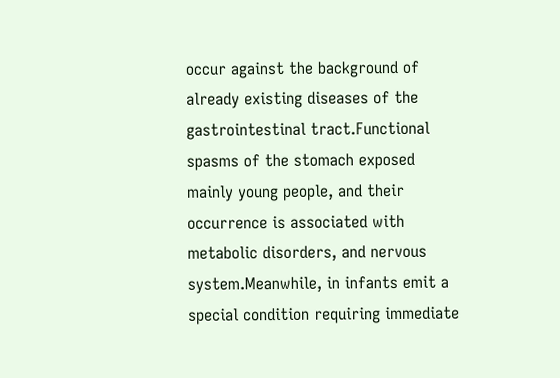occur against the background of already existing diseases of the gastrointestinal tract.Functional spasms of the stomach exposed mainly young people, and their occurrence is associated with metabolic disorders, and nervous system.Meanwhile, in infants emit a special condition requiring immediate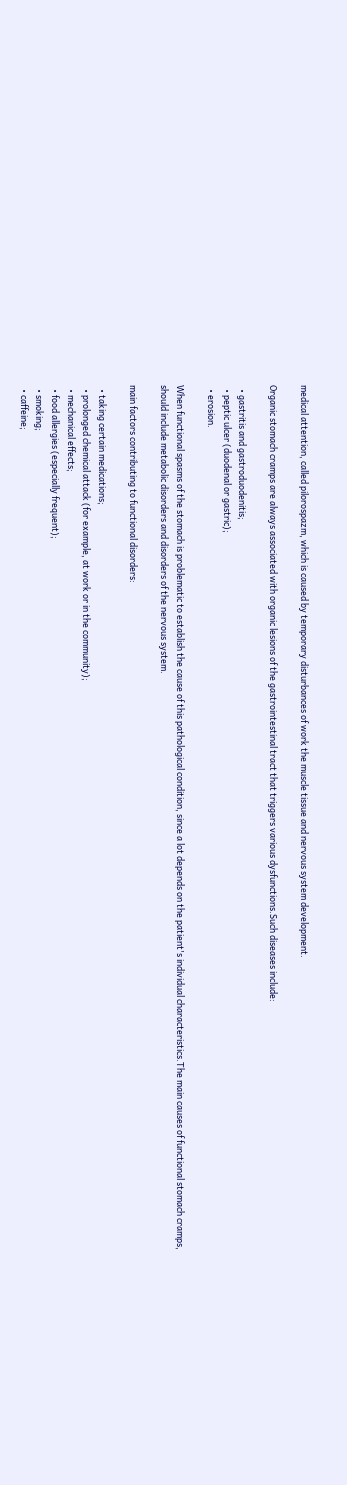medical attention, called pilorospazm, which is caused by temporary disturbances of work the muscle tissue and nervous system development.

Organic stomach cramps are always associated with organic lesions of the gastrointestinal tract that triggers various dysfunctions.Such diseases include:

  • gastritis and gastroduodenitis;
  • peptic ulcer (duodenal or gastric);
  • erosion.

When functional spasms of the stomach is problematic to establish the cause of this pathological condition, since a lot depends on the patient's individual characteristics.The main causes of functional stomach cramps, should include metabolic disorders and disorders of the nervous system.

main factors contributing to functional disorders:

  • taking certain medications;
  • prolonged chemical attack (for example, at work or in the community);
  • mechanical effects;
  • food allergies (especially frequent);
  • smoking;
  • caffeine;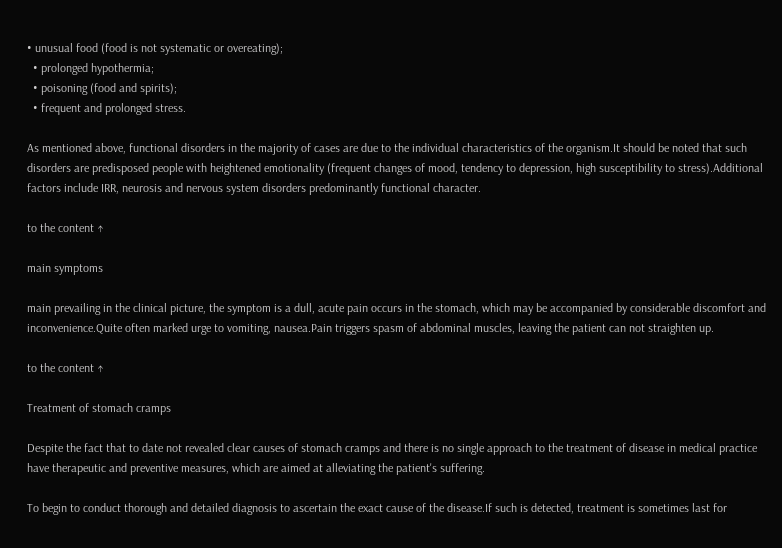• unusual food (food is not systematic or overeating);
  • prolonged hypothermia;
  • poisoning (food and spirits);
  • frequent and prolonged stress.

As mentioned above, functional disorders in the majority of cases are due to the individual characteristics of the organism.It should be noted that such disorders are predisposed people with heightened emotionality (frequent changes of mood, tendency to depression, high susceptibility to stress).Additional factors include IRR, neurosis and nervous system disorders predominantly functional character.

to the content ↑

main symptoms

main prevailing in the clinical picture, the symptom is a dull, acute pain occurs in the stomach, which may be accompanied by considerable discomfort and inconvenience.Quite often marked urge to vomiting, nausea.Pain triggers spasm of abdominal muscles, leaving the patient can not straighten up.

to the content ↑

Treatment of stomach cramps

Despite the fact that to date not revealed clear causes of stomach cramps and there is no single approach to the treatment of disease in medical practice have therapeutic and preventive measures, which are aimed at alleviating the patient's suffering.

To begin to conduct thorough and detailed diagnosis to ascertain the exact cause of the disease.If such is detected, treatment is sometimes last for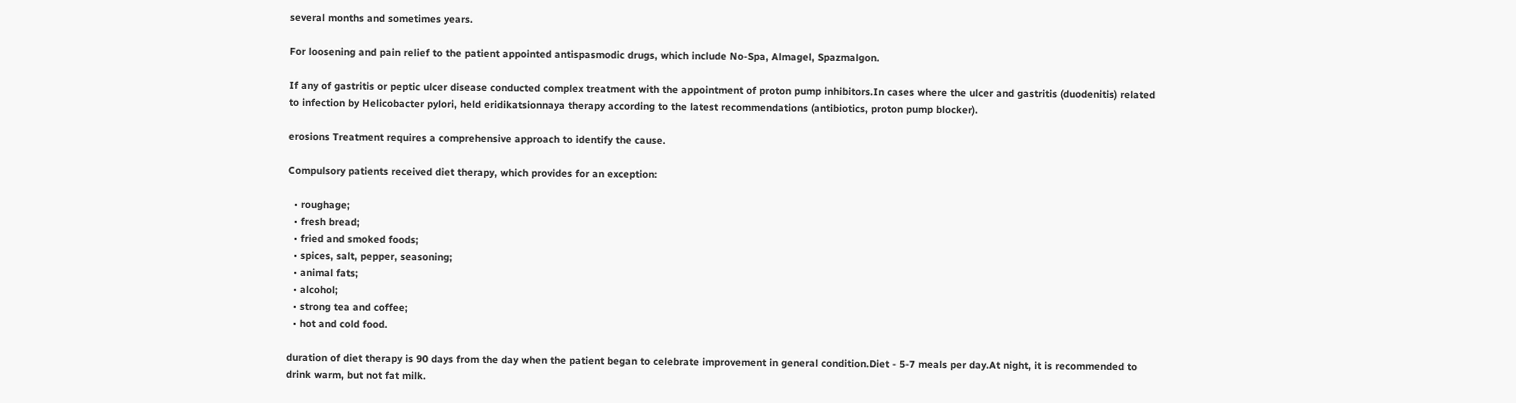several months and sometimes years.

For loosening and pain relief to the patient appointed antispasmodic drugs, which include No-Spa, Almagel, Spazmalgon.

If any of gastritis or peptic ulcer disease conducted complex treatment with the appointment of proton pump inhibitors.In cases where the ulcer and gastritis (duodenitis) related to infection by Helicobacter pylori, held eridikatsionnaya therapy according to the latest recommendations (antibiotics, proton pump blocker).

erosions Treatment requires a comprehensive approach to identify the cause.

Compulsory patients received diet therapy, which provides for an exception:

  • roughage;
  • fresh bread;
  • fried and smoked foods;
  • spices, salt, pepper, seasoning;
  • animal fats;
  • alcohol;
  • strong tea and coffee;
  • hot and cold food.

duration of diet therapy is 90 days from the day when the patient began to celebrate improvement in general condition.Diet - 5-7 meals per day.At night, it is recommended to drink warm, but not fat milk.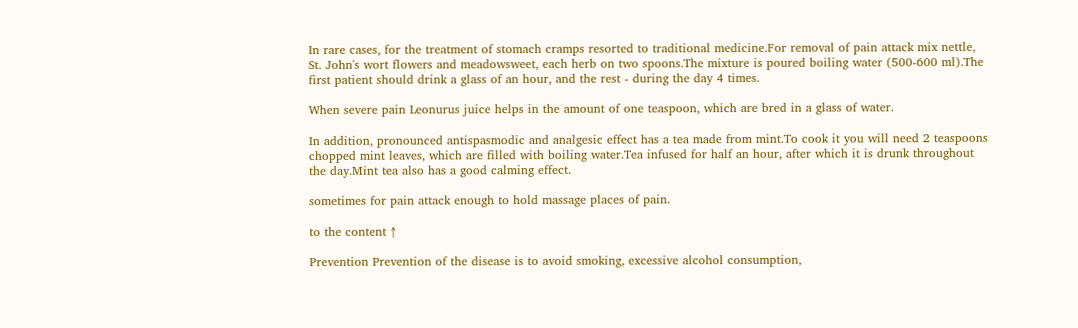In rare cases, for the treatment of stomach cramps resorted to traditional medicine.For removal of pain attack mix nettle, St. John's wort flowers and meadowsweet, each herb on two spoons.The mixture is poured boiling water (500-600 ml).The first patient should drink a glass of an hour, and the rest - during the day 4 times.

When severe pain Leonurus juice helps in the amount of one teaspoon, which are bred in a glass of water.

In addition, pronounced antispasmodic and analgesic effect has a tea made from mint.To cook it you will need 2 teaspoons chopped mint leaves, which are filled with boiling water.Tea infused for half an hour, after which it is drunk throughout the day.Mint tea also has a good calming effect.

sometimes for pain attack enough to hold massage places of pain.

to the content ↑

Prevention Prevention of the disease is to avoid smoking, excessive alcohol consumption,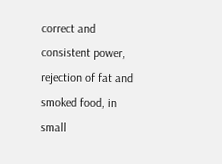correct and consistent power, rejection of fat and smoked food, in small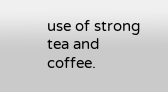use of strong tea and coffee.